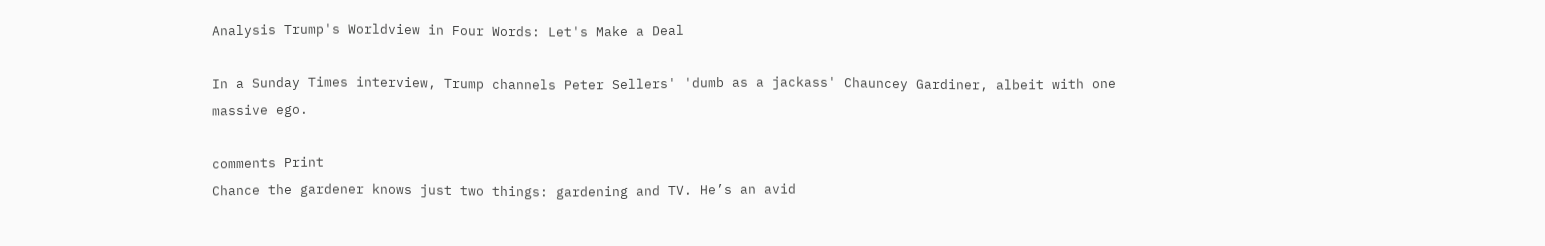Analysis Trump's Worldview in Four Words: Let's Make a Deal

In a Sunday Times interview, Trump channels Peter Sellers' 'dumb as a jackass' Chauncey Gardiner, albeit with one massive ego.

comments Print
Chance the gardener knows just two things: gardening and TV. He’s an avid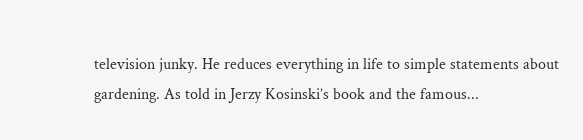television junky. He reduces everything in life to simple statements about gardening. As told in Jerzy Kosinski’s book and the famous...